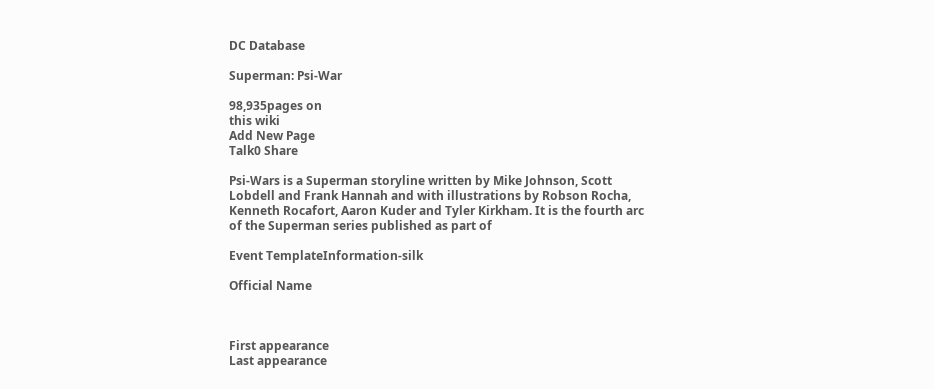DC Database

Superman: Psi-War

98,935pages on
this wiki
Add New Page
Talk0 Share

Psi-Wars is a Superman storyline written by Mike Johnson, Scott Lobdell and Frank Hannah and with illustrations by Robson Rocha, Kenneth Rocafort, Aaron Kuder and Tyler Kirkham. It is the fourth arc of the Superman series published as part of

Event TemplateInformation-silk

Official Name



First appearance
Last appearance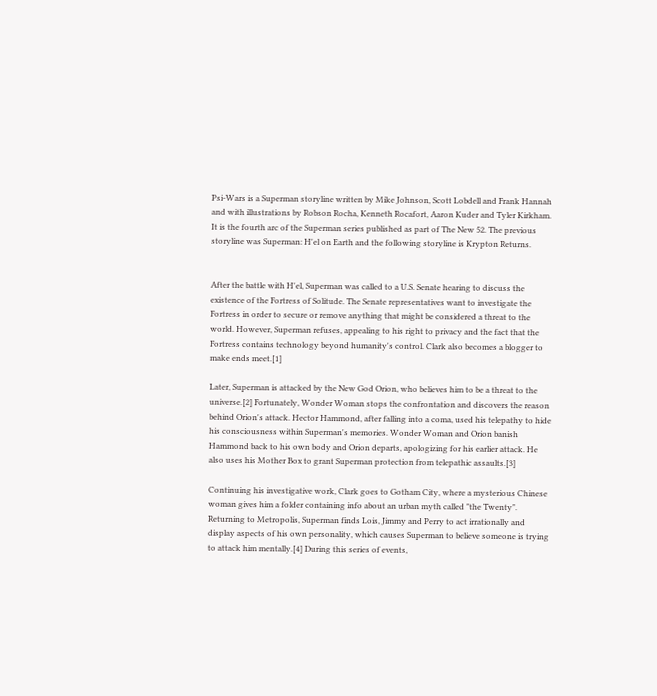Psi-Wars is a Superman storyline written by Mike Johnson, Scott Lobdell and Frank Hannah and with illustrations by Robson Rocha, Kenneth Rocafort, Aaron Kuder and Tyler Kirkham. It is the fourth arc of the Superman series published as part of The New 52. The previous storyline was Superman: H'el on Earth and the following storyline is Krypton Returns.


After the battle with H'el, Superman was called to a U.S. Senate hearing to discuss the existence of the Fortress of Solitude. The Senate representatives want to investigate the Fortress in order to secure or remove anything that might be considered a threat to the world. However, Superman refuses, appealing to his right to privacy and the fact that the Fortress contains technology beyond humanity's control. Clark also becomes a blogger to make ends meet.[1]

Later, Superman is attacked by the New God Orion, who believes him to be a threat to the universe.[2] Fortunately, Wonder Woman stops the confrontation and discovers the reason behind Orion's attack. Hector Hammond, after falling into a coma, used his telepathy to hide his consciousness within Superman's memories. Wonder Woman and Orion banish Hammond back to his own body and Orion departs, apologizing for his earlier attack. He also uses his Mother Box to grant Superman protection from telepathic assaults.[3]

Continuing his investigative work, Clark goes to Gotham City, where a mysterious Chinese woman gives him a folder containing info about an urban myth called "the Twenty". Returning to Metropolis, Superman finds Lois, Jimmy and Perry to act irrationally and display aspects of his own personality, which causes Superman to believe someone is trying to attack him mentally.[4] During this series of events,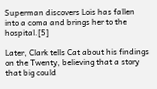Superman discovers Lois has fallen into a coma and brings her to the hospital.[5]

Later, Clark tells Cat about his findings on the Twenty, believing that a story that big could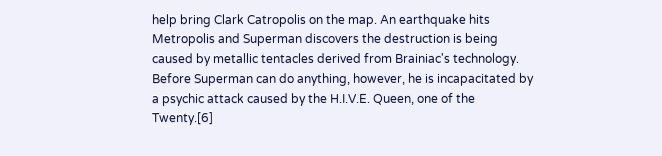help bring Clark Catropolis on the map. An earthquake hits Metropolis and Superman discovers the destruction is being caused by metallic tentacles derived from Brainiac's technology. Before Superman can do anything, however, he is incapacitated by a psychic attack caused by the H.I.V.E. Queen, one of the Twenty.[6]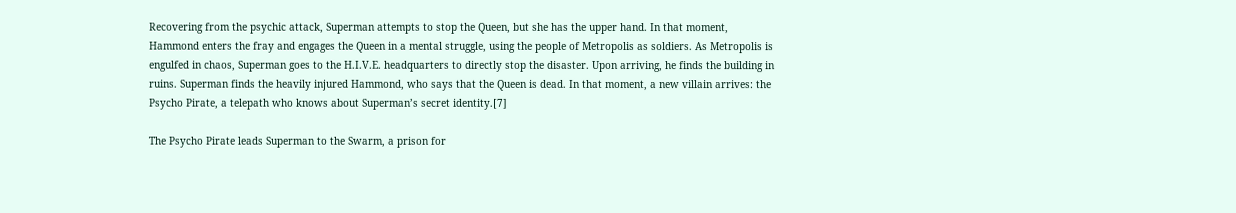Recovering from the psychic attack, Superman attempts to stop the Queen, but she has the upper hand. In that moment, Hammond enters the fray and engages the Queen in a mental struggle, using the people of Metropolis as soldiers. As Metropolis is engulfed in chaos, Superman goes to the H.I.V.E. headquarters to directly stop the disaster. Upon arriving, he finds the building in ruins. Superman finds the heavily injured Hammond, who says that the Queen is dead. In that moment, a new villain arrives: the Psycho Pirate, a telepath who knows about Superman’s secret identity.[7]

The Psycho Pirate leads Superman to the Swarm, a prison for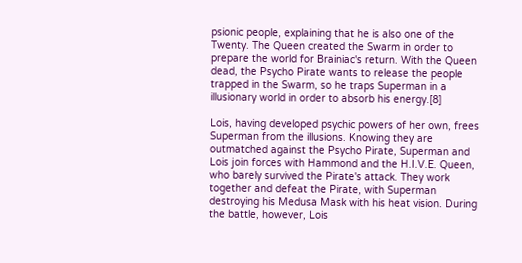psionic people, explaining that he is also one of the Twenty. The Queen created the Swarm in order to prepare the world for Brainiac's return. With the Queen dead, the Psycho Pirate wants to release the people trapped in the Swarm, so he traps Superman in a illusionary world in order to absorb his energy.[8]

Lois, having developed psychic powers of her own, frees Superman from the illusions. Knowing they are outmatched against the Psycho Pirate, Superman and Lois join forces with Hammond and the H.I.V.E. Queen, who barely survived the Pirate's attack. They work together and defeat the Pirate, with Superman destroying his Medusa Mask with his heat vision. During the battle, however, Lois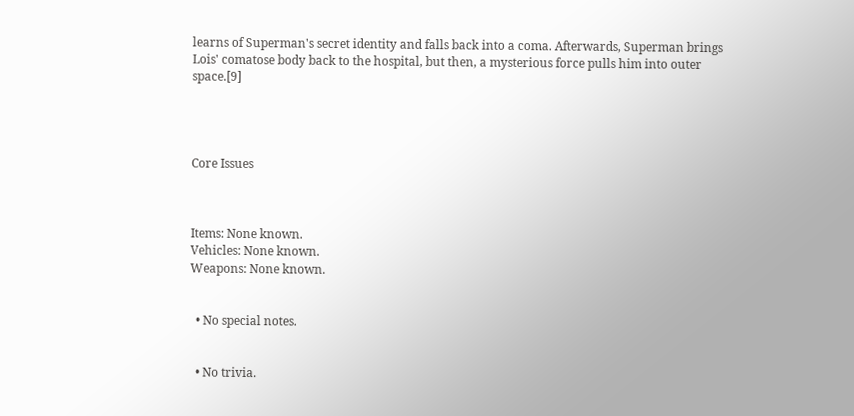learns of Superman's secret identity and falls back into a coma. Afterwards, Superman brings Lois' comatose body back to the hospital, but then, a mysterious force pulls him into outer space.[9]




Core Issues



Items: None known.
Vehicles: None known.
Weapons: None known.


  • No special notes.


  • No trivia.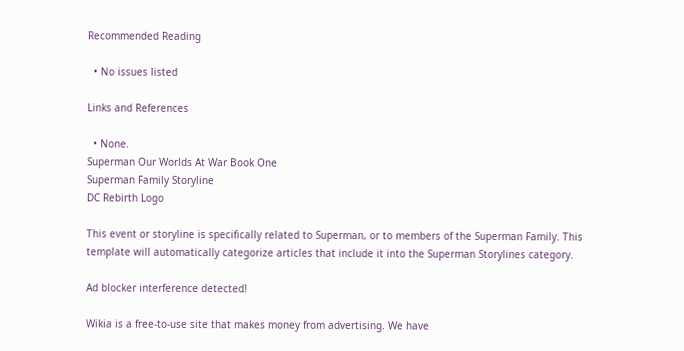Recommended Reading

  • No issues listed

Links and References

  • None.
Superman Our Worlds At War Book One
Superman Family Storyline
DC Rebirth Logo

This event or storyline is specifically related to Superman, or to members of the Superman Family. This template will automatically categorize articles that include it into the Superman Storylines category.

Ad blocker interference detected!

Wikia is a free-to-use site that makes money from advertising. We have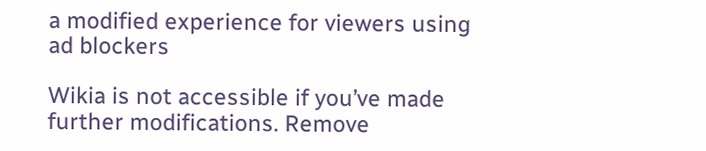a modified experience for viewers using ad blockers

Wikia is not accessible if you’ve made further modifications. Remove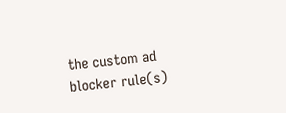the custom ad blocker rule(s)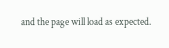and the page will load as expected.